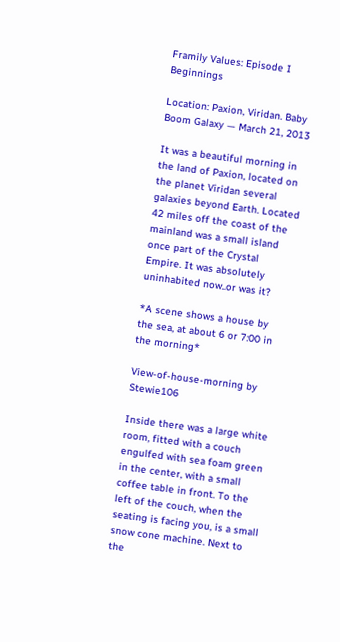Framily Values: Episode I Beginnings

Location: Paxion, Viridan. Baby Boom Galaxy — March 21, 2013

It was a beautiful morning in the land of Paxion, located on the planet Viridan several galaxies beyond Earth. Located 42 miles off the coast of the mainland was a small island once part of the Crystal Empire. It was absolutely uninhabited now..or was it?

*A scene shows a house by the sea, at about 6 or 7:00 in the morning*

View-of-house-morning by Stewie106

Inside there was a large white room, fitted with a couch engulfed with sea foam green in the center, with a small coffee table in front. To the left of the couch, when the seating is facing you, is a small snow cone machine. Next to the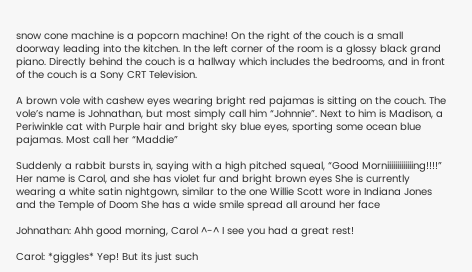snow cone machine is a popcorn machine! On the right of the couch is a small doorway leading into the kitchen. In the left corner of the room is a glossy black grand piano. Directly behind the couch is a hallway which includes the bedrooms, and in front of the couch is a Sony CRT Television.

A brown vole with cashew eyes wearing bright red pajamas is sitting on the couch. The vole’s name is Johnathan, but most simply call him “Johnnie”. Next to him is Madison, a Periwinkle cat with Purple hair and bright sky blue eyes, sporting some ocean blue pajamas. Most call her “Maddie”

Suddenly a rabbit bursts in, saying with a high pitched squeal, “Good Morniiiiiiiiiiiiing!!!!” Her name is Carol, and she has violet fur and bright brown eyes She is currently wearing a white satin nightgown, similar to the one Willie Scott wore in Indiana Jones and the Temple of Doom She has a wide smile spread all around her face

Johnathan: Ahh good morning, Carol ^-^ I see you had a great rest!

Carol: *giggles* Yep! But its just such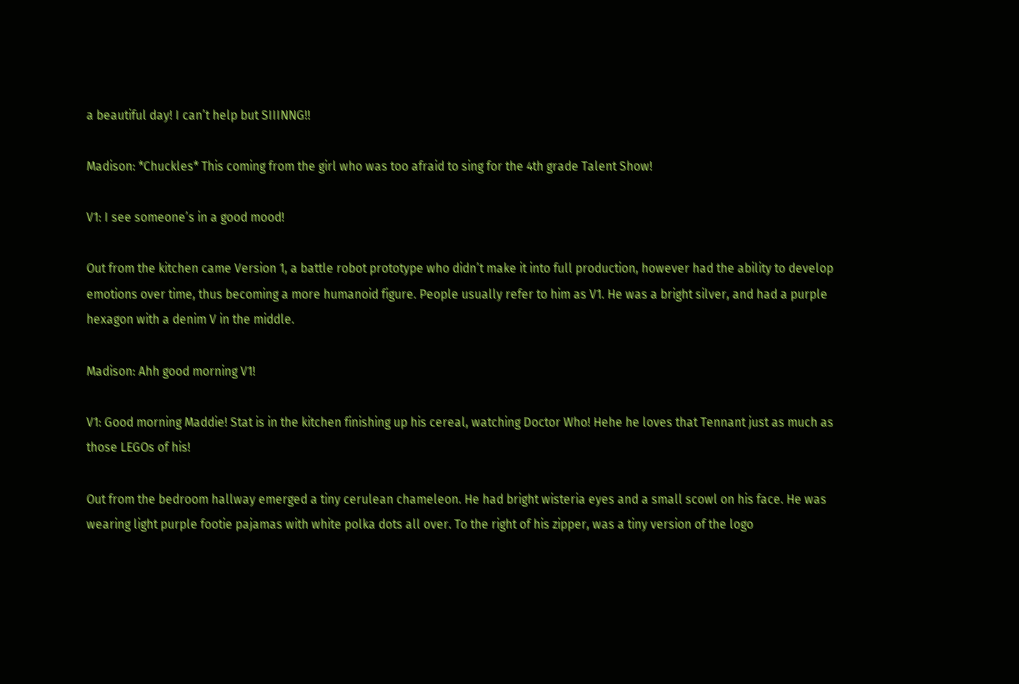a beautiful day! I can’t help but SIIINNG!!

Madison: *Chuckles* This coming from the girl who was too afraid to sing for the 4th grade Talent Show!

V1: I see someone’s in a good mood!

Out from the kitchen came Version 1, a battle robot prototype who didn’t make it into full production, however had the ability to develop emotions over time, thus becoming a more humanoid figure. People usually refer to him as V1. He was a bright silver, and had a purple hexagon with a denim V in the middle.

Madison: Ahh good morning V1!

V1: Good morning Maddie! Stat is in the kitchen finishing up his cereal, watching Doctor Who! Hehe he loves that Tennant just as much as those LEGOs of his!

Out from the bedroom hallway emerged a tiny cerulean chameleon. He had bright wisteria eyes and a small scowl on his face. He was wearing light purple footie pajamas with white polka dots all over. To the right of his zipper, was a tiny version of the logo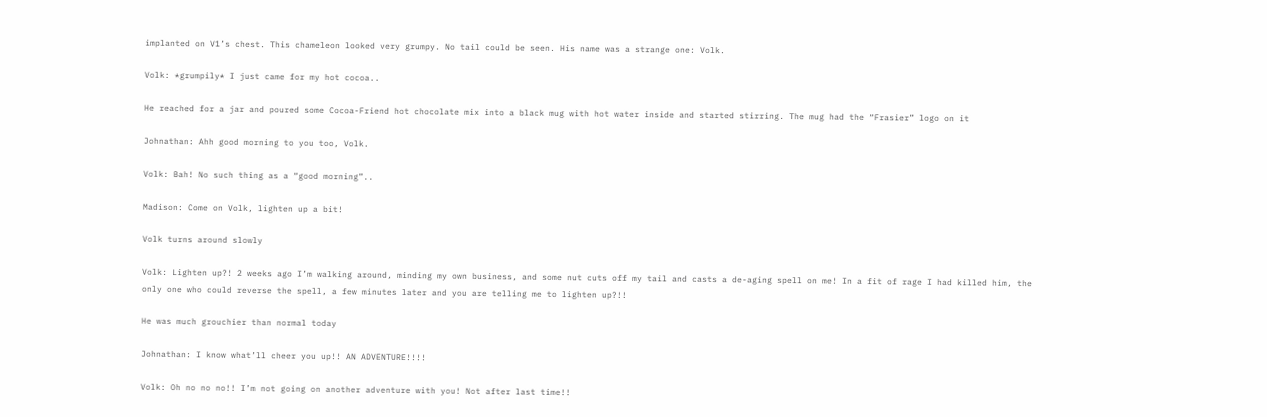implanted on V1’s chest. This chameleon looked very grumpy. No tail could be seen. His name was a strange one: Volk.

Volk: *grumpily* I just came for my hot cocoa..

He reached for a jar and poured some Cocoa-Friend hot chocolate mix into a black mug with hot water inside and started stirring. The mug had the “Frasier” logo on it

Johnathan: Ahh good morning to you too, Volk.

Volk: Bah! No such thing as a “good morning”..

Madison: Come on Volk, lighten up a bit!

Volk turns around slowly

Volk: Lighten up?! 2 weeks ago I’m walking around, minding my own business, and some nut cuts off my tail and casts a de-aging spell on me! In a fit of rage I had killed him, the only one who could reverse the spell, a few minutes later and you are telling me to lighten up?!!

He was much grouchier than normal today

Johnathan: I know what’ll cheer you up!! AN ADVENTURE!!!!

Volk: Oh no no no!! I’m not going on another adventure with you! Not after last time!!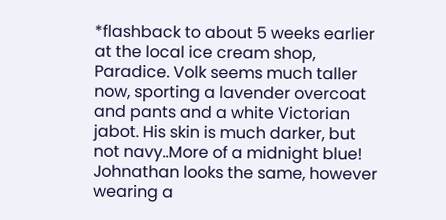*flashback to about 5 weeks earlier at the local ice cream shop, Paradice. Volk seems much taller now, sporting a lavender overcoat and pants and a white Victorian jabot. His skin is much darker, but not navy..More of a midnight blue! Johnathan looks the same, however wearing a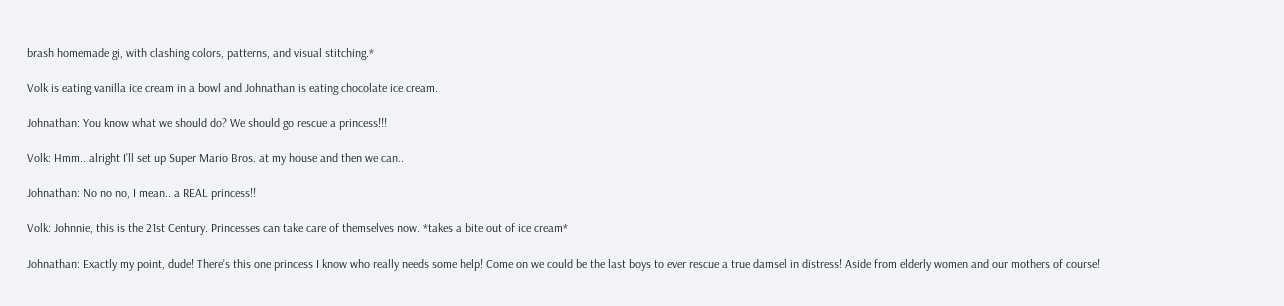brash homemade gi, with clashing colors, patterns, and visual stitching.*

Volk is eating vanilla ice cream in a bowl and Johnathan is eating chocolate ice cream.

Johnathan: You know what we should do? We should go rescue a princess!!!

Volk: Hmm.. alright I’ll set up Super Mario Bros. at my house and then we can..

Johnathan: No no no, I mean.. a REAL princess!!

Volk: Johnnie, this is the 21st Century. Princesses can take care of themselves now. *takes a bite out of ice cream*

Johnathan: Exactly my point, dude! There’s this one princess I know who really needs some help! Come on we could be the last boys to ever rescue a true damsel in distress! Aside from elderly women and our mothers of course!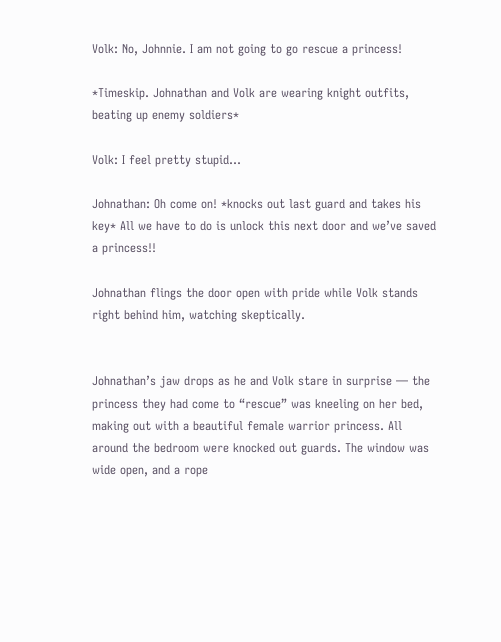Volk: No, Johnnie. I am not going to go rescue a princess!

*Timeskip. Johnathan and Volk are wearing knight outfits, beating up enemy soldiers*

Volk: I feel pretty stupid…

Johnathan: Oh come on! *knocks out last guard and takes his key* All we have to do is unlock this next door and we’ve saved a princess!!

Johnathan flings the door open with pride while Volk stands right behind him, watching skeptically.


Johnathan’s jaw drops as he and Volk stare in surprise — the princess they had come to “rescue” was kneeling on her bed, making out with a beautiful female warrior princess. All around the bedroom were knocked out guards. The window was wide open, and a rope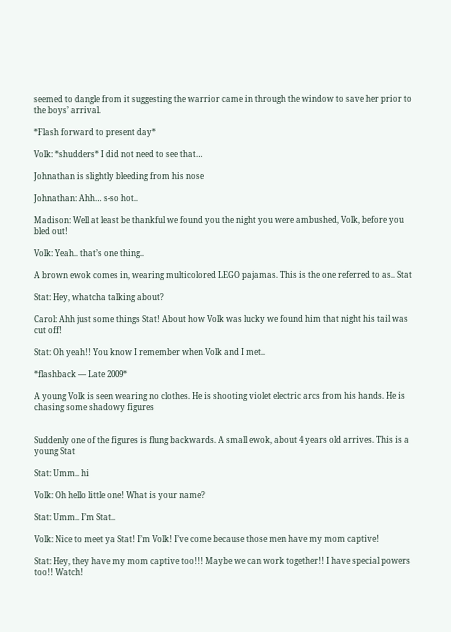seemed to dangle from it suggesting the warrior came in through the window to save her prior to the boys’ arrival.

*Flash forward to present day*

Volk: *shudders* I did not need to see that…

Johnathan is slightly bleeding from his nose

Johnathan: Ahh… s-so hot..

Madison: Well at least be thankful we found you the night you were ambushed, Volk, before you bled out!

Volk: Yeah.. that’s one thing..

A brown ewok comes in, wearing multicolored LEGO pajamas. This is the one referred to as.. Stat

Stat: Hey, whatcha talking about?

Carol: Ahh just some things Stat! About how Volk was lucky we found him that night his tail was cut off!

Stat: Oh yeah!! You know I remember when Volk and I met..

*flashback — Late 2009*

A young Volk is seen wearing no clothes. He is shooting violet electric arcs from his hands. He is chasing some shadowy figures


Suddenly one of the figures is flung backwards. A small ewok, about 4 years old arrives. This is a young Stat

Stat: Umm.. hi

Volk: Oh hello little one! What is your name?

Stat: Umm.. I’m Stat..

Volk: Nice to meet ya Stat! I’m Volk! I’ve come because those men have my mom captive!

Stat: Hey, they have my mom captive too!!! Maybe we can work together!! I have special powers too!! Watch!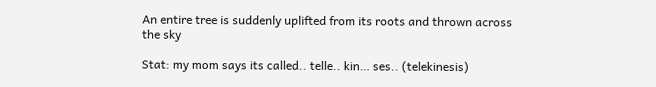An entire tree is suddenly uplifted from its roots and thrown across the sky

Stat: my mom says its called.. telle.. kin… ses.. (telekinesis)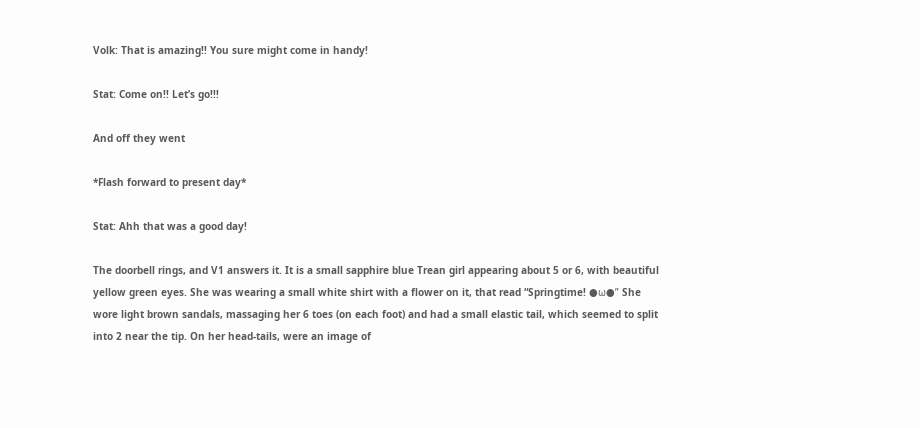Volk: That is amazing!! You sure might come in handy!

Stat: Come on!! Let’s go!!!

And off they went

*Flash forward to present day*

Stat: Ahh that was a good day!

The doorbell rings, and V1 answers it. It is a small sapphire blue Trean girl appearing about 5 or 6, with beautiful yellow green eyes. She was wearing a small white shirt with a flower on it, that read “Springtime! ●ω●” She wore light brown sandals, massaging her 6 toes (on each foot) and had a small elastic tail, which seemed to split into 2 near the tip. On her head-tails, were an image of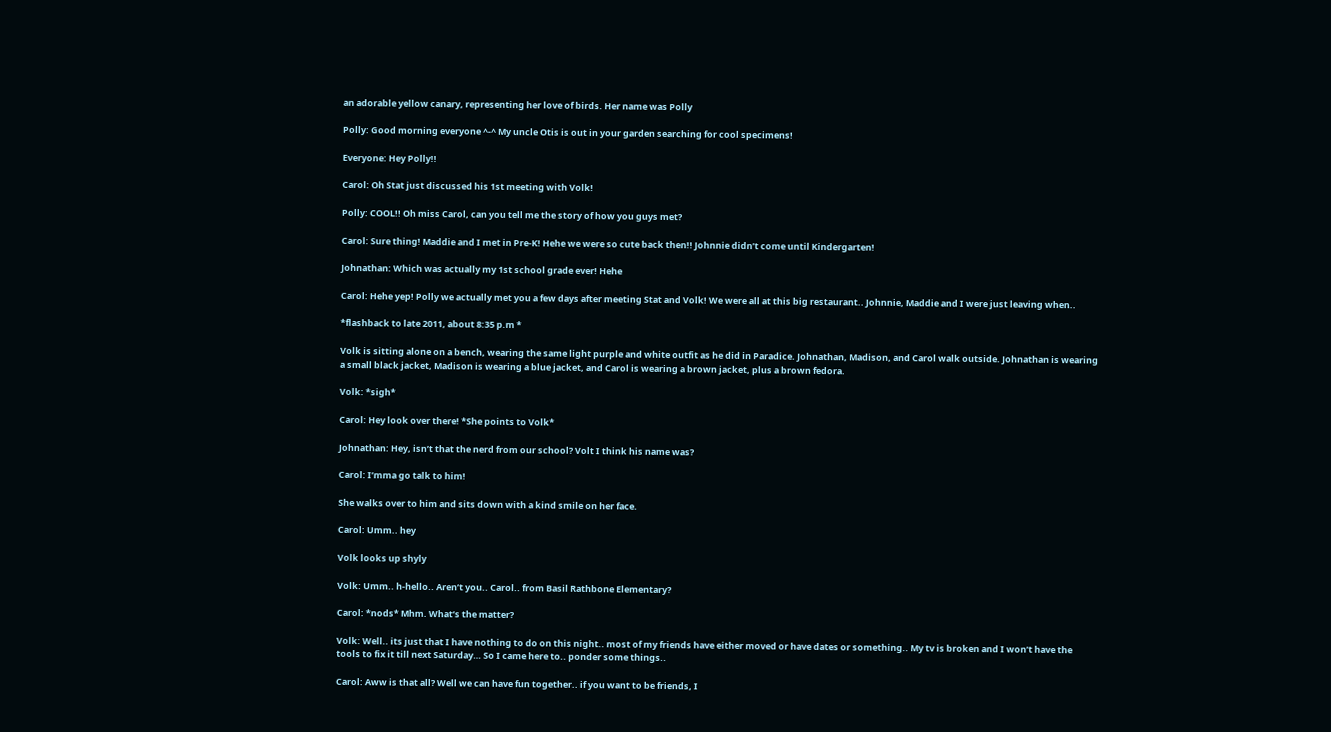an adorable yellow canary, representing her love of birds. Her name was Polly

Polly: Good morning everyone ^-^ My uncle Otis is out in your garden searching for cool specimens!

Everyone: Hey Polly!!

Carol: Oh Stat just discussed his 1st meeting with Volk!

Polly: COOL!! Oh miss Carol, can you tell me the story of how you guys met?

Carol: Sure thing! Maddie and I met in Pre-K! Hehe we were so cute back then!! Johnnie didn’t come until Kindergarten!

Johnathan: Which was actually my 1st school grade ever! Hehe

Carol: Hehe yep! Polly we actually met you a few days after meeting Stat and Volk! We were all at this big restaurant.. Johnnie, Maddie and I were just leaving when..

*flashback to late 2011, about 8:35 p.m *

Volk is sitting alone on a bench, wearing the same light purple and white outfit as he did in Paradice. Johnathan, Madison, and Carol walk outside. Johnathan is wearing a small black jacket, Madison is wearing a blue jacket, and Carol is wearing a brown jacket, plus a brown fedora.

Volk: *sigh*

Carol: Hey look over there! *She points to Volk*

Johnathan: Hey, isn’t that the nerd from our school? Volt I think his name was?

Carol: I’mma go talk to him!

She walks over to him and sits down with a kind smile on her face.

Carol: Umm.. hey

Volk looks up shyly

Volk: Umm.. h-hello.. Aren’t you.. Carol.. from Basil Rathbone Elementary?

Carol: *nods* Mhm. What’s the matter?

Volk: Well.. its just that I have nothing to do on this night.. most of my friends have either moved or have dates or something.. My tv is broken and I won’t have the tools to fix it till next Saturday… So I came here to.. ponder some things..

Carol: Aww is that all? Well we can have fun together.. if you want to be friends, I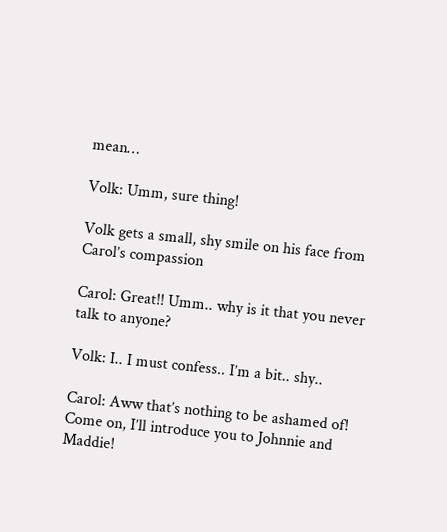mean…

Volk: Umm, sure thing!

Volk gets a small, shy smile on his face from Carol’s compassion

Carol: Great!! Umm.. why is it that you never talk to anyone?

Volk: I.. I must confess.. I’m a bit.. shy..

Carol: Aww that’s nothing to be ashamed of! Come on, I’ll introduce you to Johnnie and Maddie!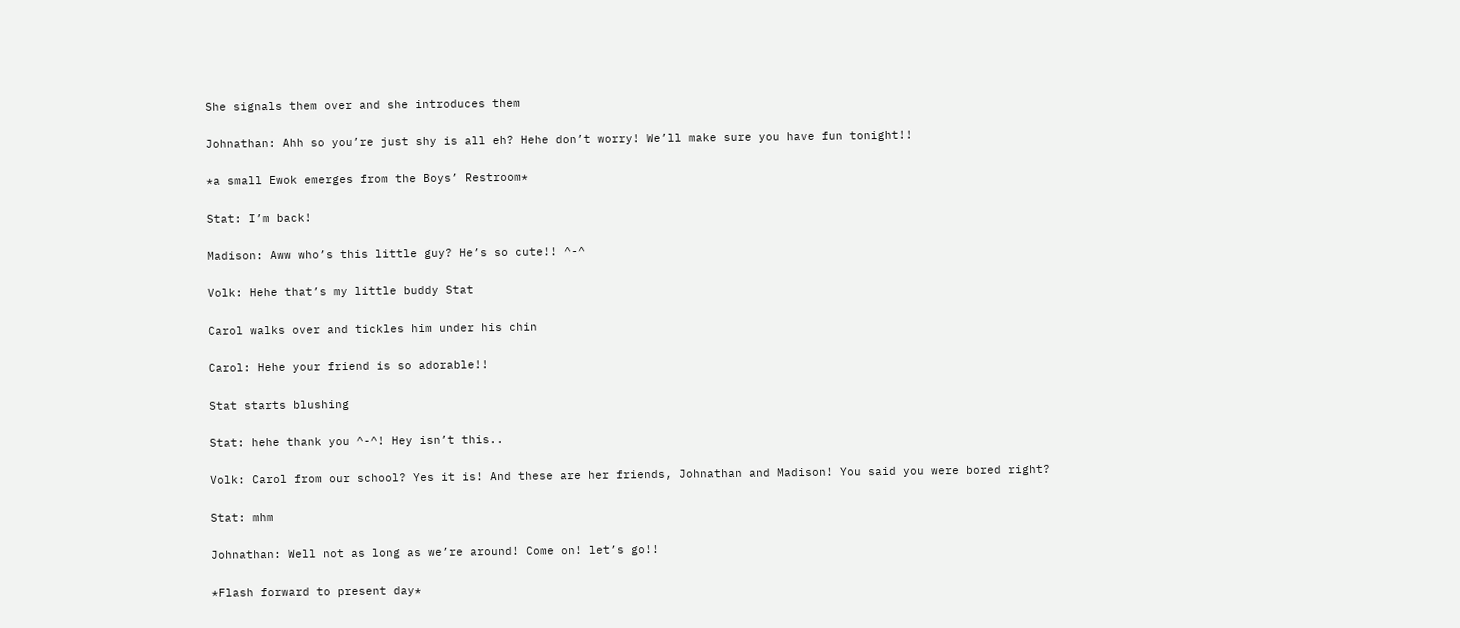She signals them over and she introduces them

Johnathan: Ahh so you’re just shy is all eh? Hehe don’t worry! We’ll make sure you have fun tonight!!

*a small Ewok emerges from the Boys’ Restroom*

Stat: I’m back!

Madison: Aww who’s this little guy? He’s so cute!! ^-^

Volk: Hehe that’s my little buddy Stat

Carol walks over and tickles him under his chin

Carol: Hehe your friend is so adorable!!

Stat starts blushing

Stat: hehe thank you ^-^! Hey isn’t this..

Volk: Carol from our school? Yes it is! And these are her friends, Johnathan and Madison! You said you were bored right?

Stat: mhm

Johnathan: Well not as long as we’re around! Come on! let’s go!!

*Flash forward to present day*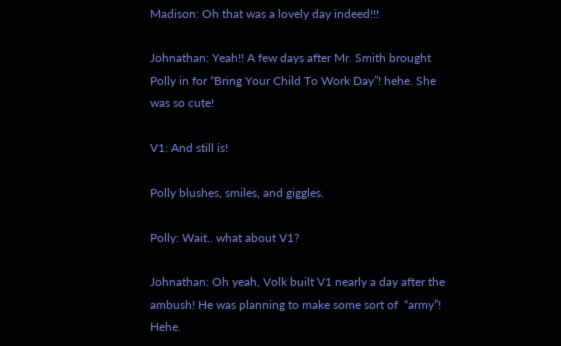Madison: Oh that was a lovely day indeed!!!

Johnathan: Yeah!! A few days after Mr. Smith brought Polly in for “Bring Your Child To Work Day”! hehe. She was so cute!

V1: And still is!

Polly blushes, smiles, and giggles.

Polly: Wait.. what about V1?

Johnathan: Oh yeah, Volk built V1 nearly a day after the ambush! He was planning to make some sort of  “army”! Hehe.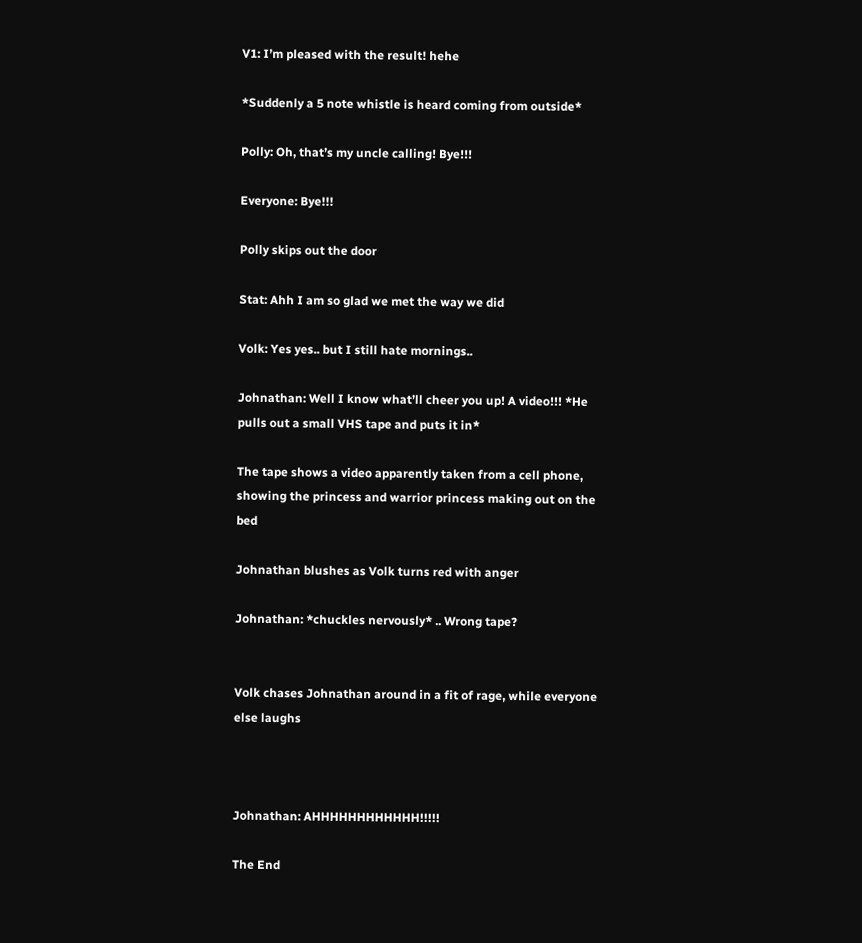V1: I’m pleased with the result! hehe

*Suddenly a 5 note whistle is heard coming from outside*

Polly: Oh, that’s my uncle calling! Bye!!!

Everyone: Bye!!!

Polly skips out the door

Stat: Ahh I am so glad we met the way we did

Volk: Yes yes.. but I still hate mornings..

Johnathan: Well I know what’ll cheer you up! A video!!! *He pulls out a small VHS tape and puts it in*

The tape shows a video apparently taken from a cell phone, showing the princess and warrior princess making out on the bed

Johnathan blushes as Volk turns red with anger

Johnathan: *chuckles nervously* .. Wrong tape?


Volk chases Johnathan around in a fit of rage, while everyone else laughs



Johnathan: AHHHHHHHHHHHH!!!!!

The End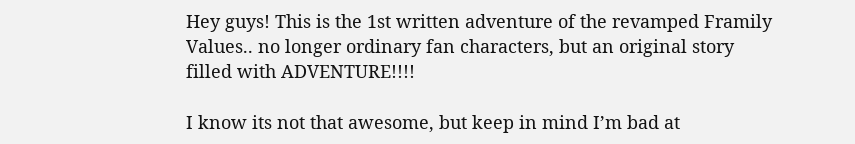Hey guys! This is the 1st written adventure of the revamped Framily Values.. no longer ordinary fan characters, but an original story filled with ADVENTURE!!!!

I know its not that awesome, but keep in mind I’m bad at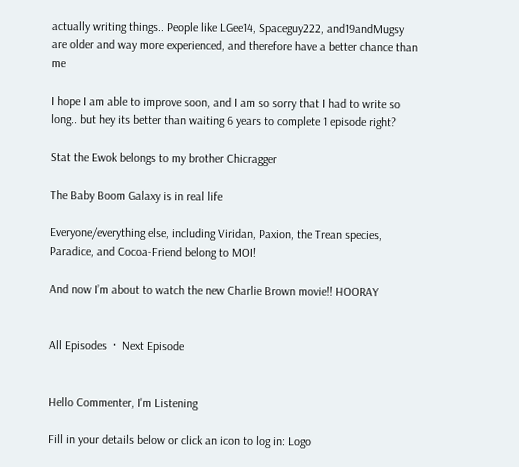actually writing things.. People like LGee14, Spaceguy222, and19andMugsy are older and way more experienced, and therefore have a better chance than me

I hope I am able to improve soon, and I am so sorry that I had to write so long.. but hey its better than waiting 6 years to complete 1 episode right?

Stat the Ewok belongs to my brother Chicragger

The Baby Boom Galaxy is in real life

Everyone/everything else, including Viridan, Paxion, the Trean species, Paradice, and Cocoa-Friend belong to MOI!

And now I’m about to watch the new Charlie Brown movie!! HOORAY


All Episodes  ·  Next Episode


Hello Commenter, I'm Listening

Fill in your details below or click an icon to log in: Logo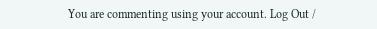You are commenting using your account. Log Out /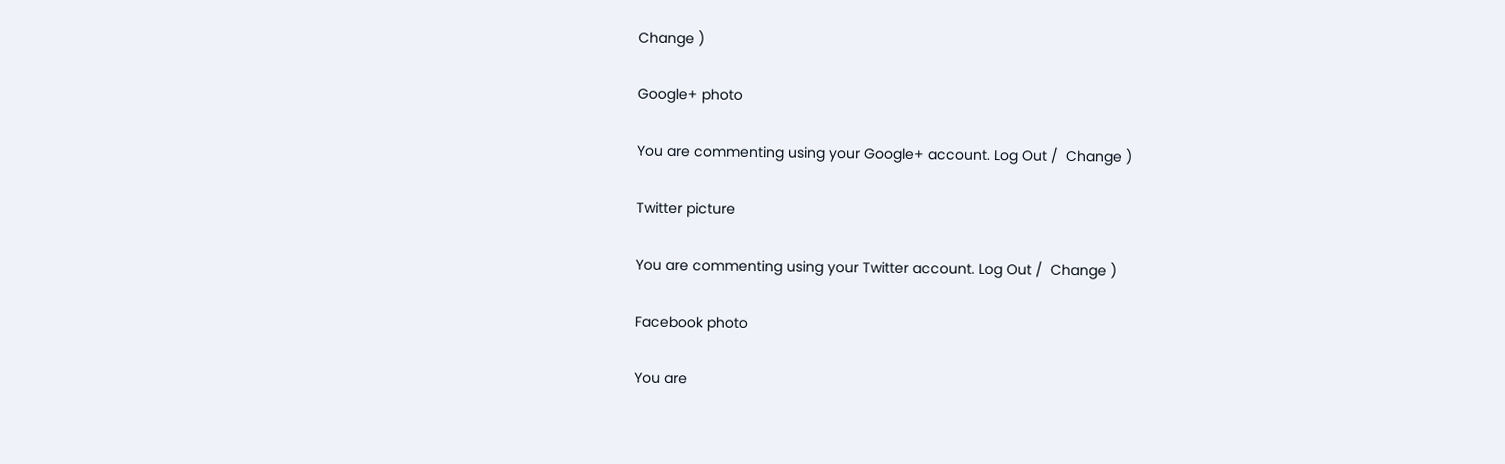Change )

Google+ photo

You are commenting using your Google+ account. Log Out /  Change )

Twitter picture

You are commenting using your Twitter account. Log Out /  Change )

Facebook photo

You are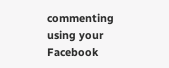commenting using your Facebook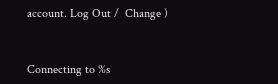account. Log Out /  Change )


Connecting to %s